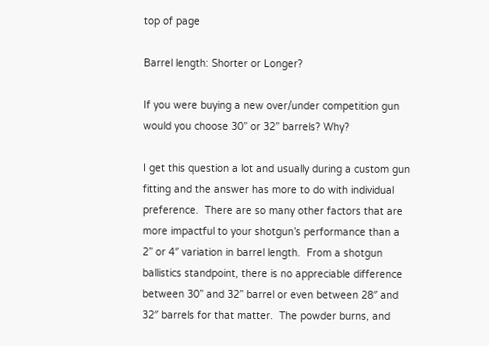top of page

Barrel length: Shorter or Longer?

If you were buying a new over/under competition gun would you choose 30” or 32” barrels? Why?

I get this question a lot and usually during a custom gun fitting and the answer has more to do with individual preference.  There are so many other factors that are more impactful to your shotgun’s performance than a 2” or 4″ variation in barrel length.  From a shotgun ballistics standpoint, there is no appreciable difference between 30” and 32” barrel or even between 28″ and 32″ barrels for that matter.  The powder burns, and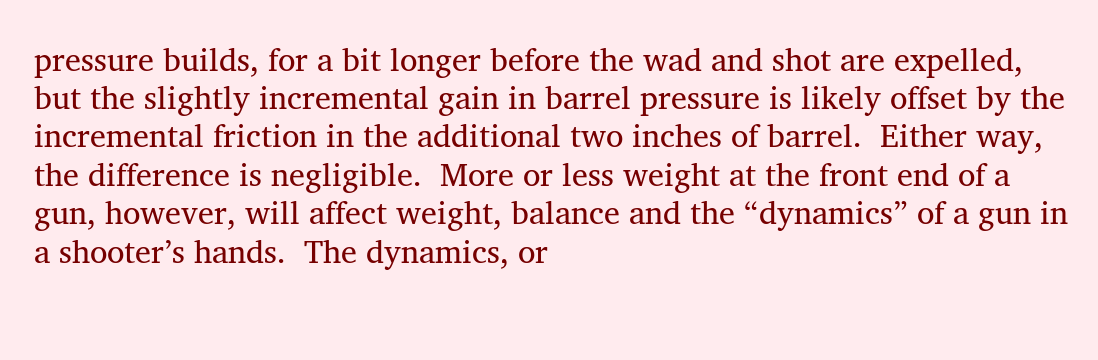pressure builds, for a bit longer before the wad and shot are expelled, but the slightly incremental gain in barrel pressure is likely offset by the incremental friction in the additional two inches of barrel.  Either way, the difference is negligible.  More or less weight at the front end of a gun, however, will affect weight, balance and the “dynamics” of a gun in a shooter’s hands.  The dynamics, or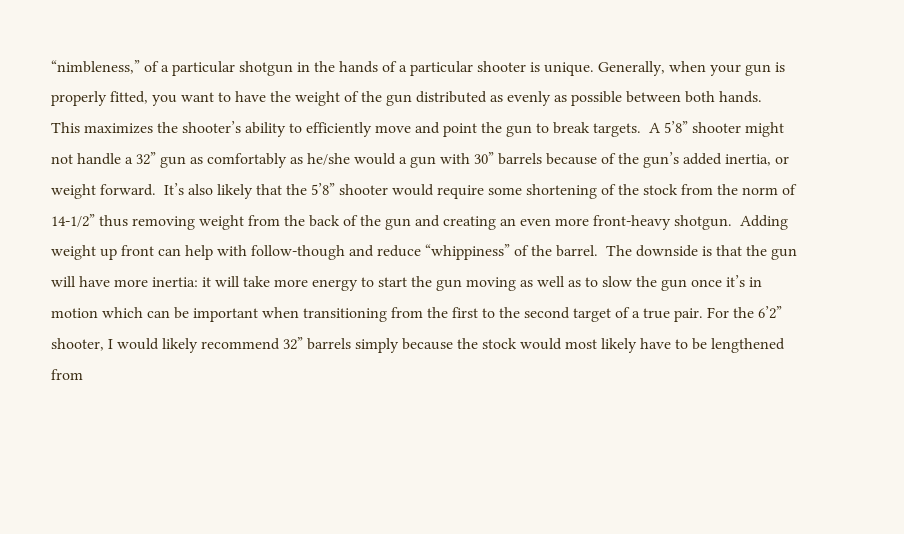“nimbleness,” of a particular shotgun in the hands of a particular shooter is unique. Generally, when your gun is properly fitted, you want to have the weight of the gun distributed as evenly as possible between both hands.   This maximizes the shooter’s ability to efficiently move and point the gun to break targets.  A 5’8” shooter might not handle a 32” gun as comfortably as he/she would a gun with 30” barrels because of the gun’s added inertia, or weight forward.  It’s also likely that the 5’8” shooter would require some shortening of the stock from the norm of 14-1/2” thus removing weight from the back of the gun and creating an even more front-heavy shotgun.  Adding weight up front can help with follow-though and reduce “whippiness” of the barrel.  The downside is that the gun will have more inertia: it will take more energy to start the gun moving as well as to slow the gun once it’s in motion which can be important when transitioning from the first to the second target of a true pair. For the 6’2” shooter, I would likely recommend 32” barrels simply because the stock would most likely have to be lengthened from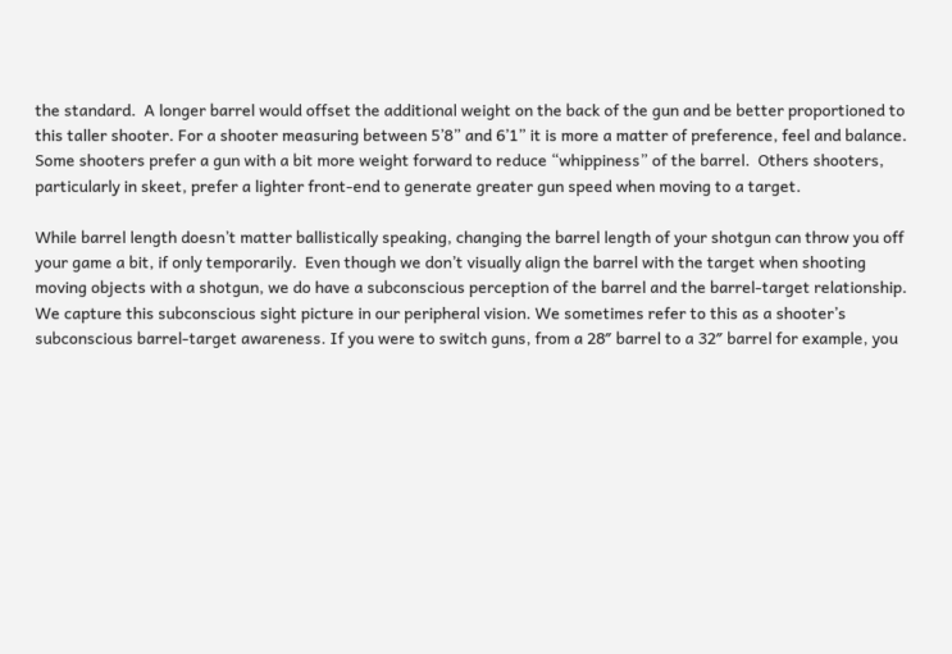the standard.  A longer barrel would offset the additional weight on the back of the gun and be better proportioned to this taller shooter. For a shooter measuring between 5’8” and 6’1” it is more a matter of preference, feel and balance. Some shooters prefer a gun with a bit more weight forward to reduce “whippiness” of the barrel.  Others shooters, particularly in skeet, prefer a lighter front-end to generate greater gun speed when moving to a target.

While barrel length doesn’t matter ballistically speaking, changing the barrel length of your shotgun can throw you off your game a bit, if only temporarily.  Even though we don’t visually align the barrel with the target when shooting moving objects with a shotgun, we do have a subconscious perception of the barrel and the barrel-target relationship.  We capture this subconscious sight picture in our peripheral vision. We sometimes refer to this as a shooter’s subconscious barrel-target awareness. If you were to switch guns, from a 28″ barrel to a 32″ barrel for example, you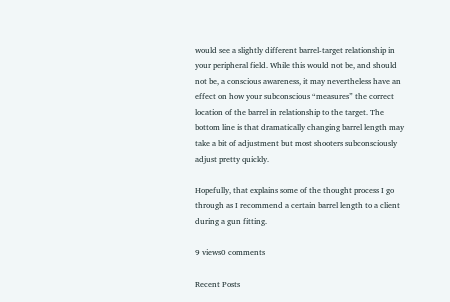would see a slightly different barrel-target relationship in your peripheral field. While this would not be, and should not be, a conscious awareness, it may nevertheless have an effect on how your subconscious “measures” the correct location of the barrel in relationship to the target. The bottom line is that dramatically changing barrel length may take a bit of adjustment but most shooters subconsciously adjust pretty quickly.

Hopefully, that explains some of the thought process I go through as I recommend a certain barrel length to a client during a gun fitting.

9 views0 comments

Recent Posts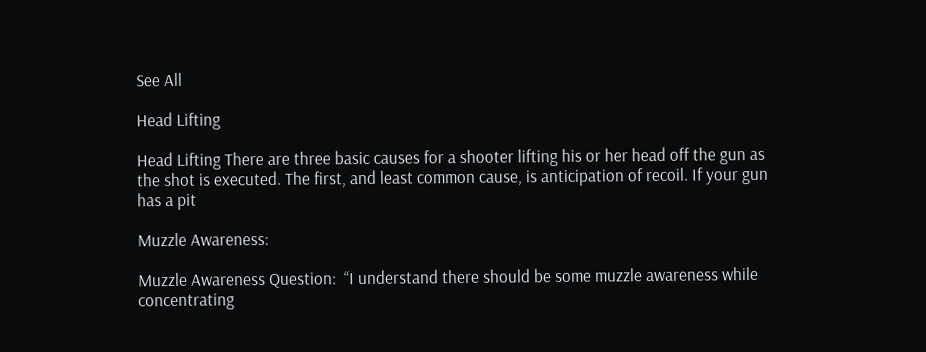See All

Head Lifting

Head Lifting There are three basic causes for a shooter lifting his or her head off the gun as the shot is executed. The first, and least common cause, is anticipation of recoil. If your gun has a pit

Muzzle Awareness:

Muzzle Awareness Question:  “I understand there should be some muzzle awareness while concentrating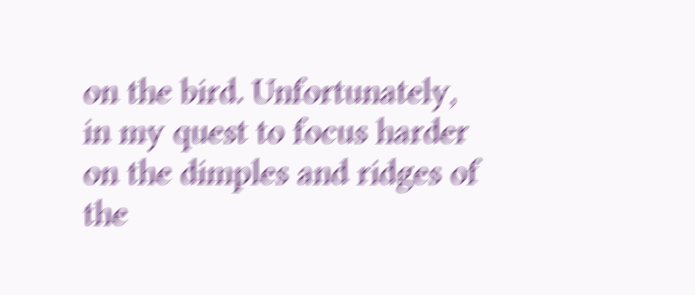on the bird. Unfortunately, in my quest to focus harder on the dimples and ridges of the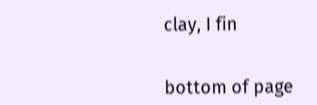clay, I fin


bottom of page